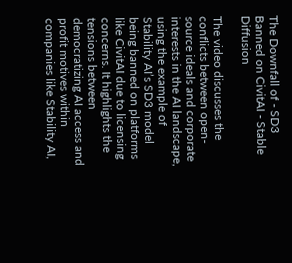The Downfall of - SD3 Banned on CivitAI - Stable Diffusion

The video discusses the conflicts between open-source ideals and corporate interests in the AI landscape, using the example of Stability AI’s SD3 model being banned on platforms like CivitAI due to licensing concerns. It highlights the tensions between democratizing AI access and profit motives within companies like Stability AI,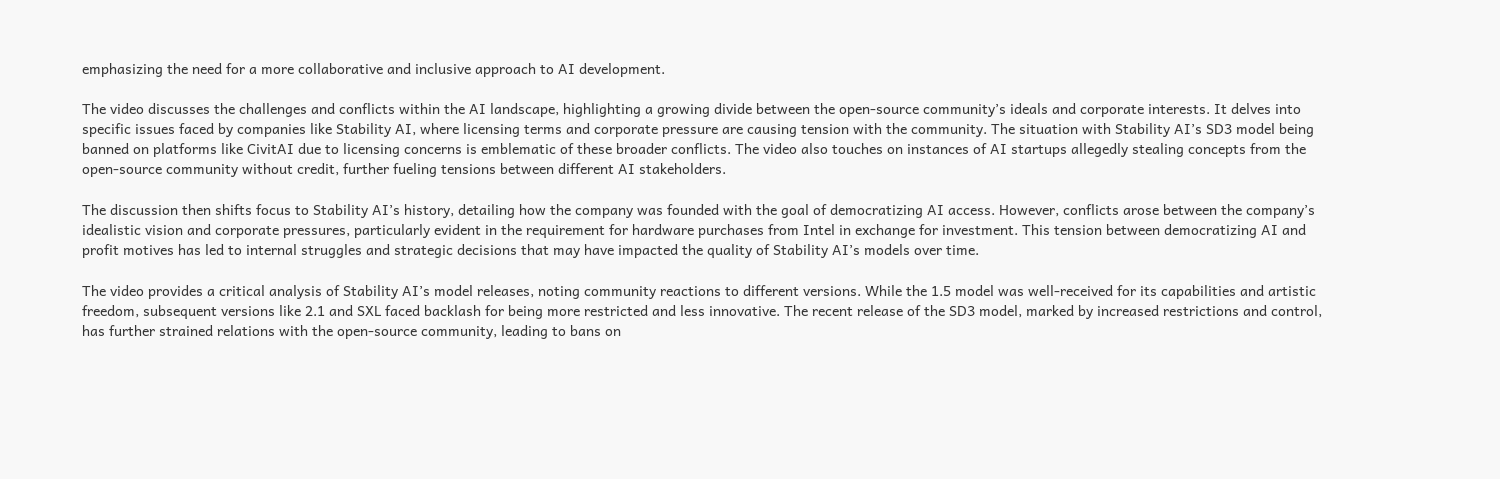emphasizing the need for a more collaborative and inclusive approach to AI development.

The video discusses the challenges and conflicts within the AI landscape, highlighting a growing divide between the open-source community’s ideals and corporate interests. It delves into specific issues faced by companies like Stability AI, where licensing terms and corporate pressure are causing tension with the community. The situation with Stability AI’s SD3 model being banned on platforms like CivitAI due to licensing concerns is emblematic of these broader conflicts. The video also touches on instances of AI startups allegedly stealing concepts from the open-source community without credit, further fueling tensions between different AI stakeholders.

The discussion then shifts focus to Stability AI’s history, detailing how the company was founded with the goal of democratizing AI access. However, conflicts arose between the company’s idealistic vision and corporate pressures, particularly evident in the requirement for hardware purchases from Intel in exchange for investment. This tension between democratizing AI and profit motives has led to internal struggles and strategic decisions that may have impacted the quality of Stability AI’s models over time.

The video provides a critical analysis of Stability AI’s model releases, noting community reactions to different versions. While the 1.5 model was well-received for its capabilities and artistic freedom, subsequent versions like 2.1 and SXL faced backlash for being more restricted and less innovative. The recent release of the SD3 model, marked by increased restrictions and control, has further strained relations with the open-source community, leading to bans on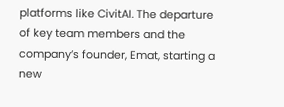platforms like CivitAI. The departure of key team members and the company’s founder, Emat, starting a new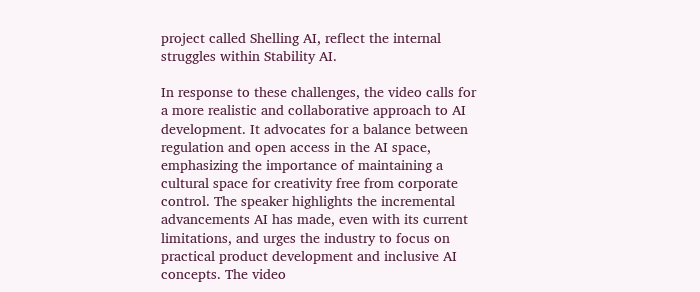project called Shelling AI, reflect the internal struggles within Stability AI.

In response to these challenges, the video calls for a more realistic and collaborative approach to AI development. It advocates for a balance between regulation and open access in the AI space, emphasizing the importance of maintaining a cultural space for creativity free from corporate control. The speaker highlights the incremental advancements AI has made, even with its current limitations, and urges the industry to focus on practical product development and inclusive AI concepts. The video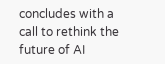concludes with a call to rethink the future of AI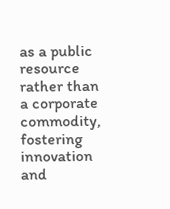as a public resource rather than a corporate commodity, fostering innovation and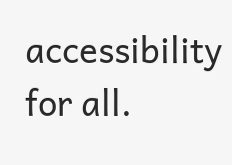accessibility for all.